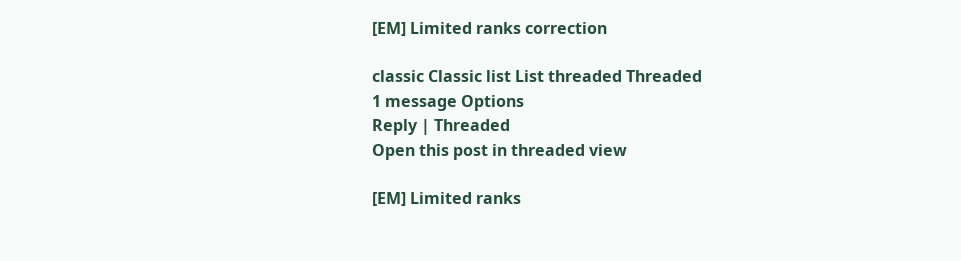[EM] Limited ranks correction

classic Classic list List threaded Threaded
1 message Options
Reply | Threaded
Open this post in threaded view

[EM] Limited ranks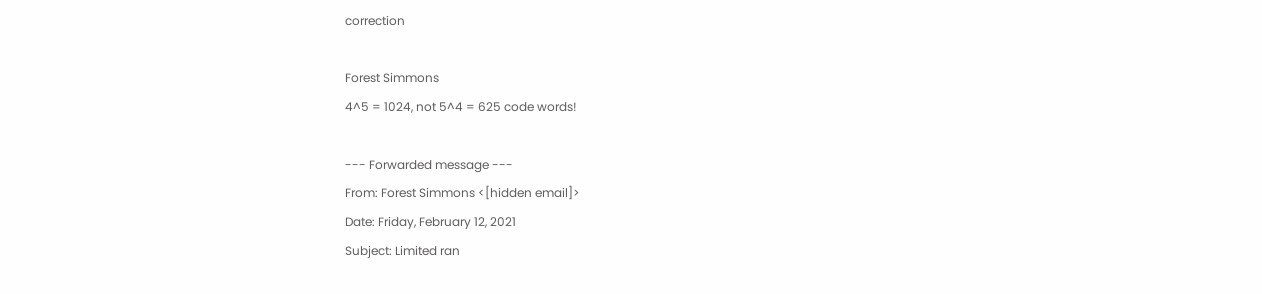correction

Forest Simmons
4^5 = 1024, not 5^4 = 625 code words!

--- Forwarded message ---
From: Forest Simmons <[hidden email]>
Date: Friday, February 12, 2021
Subject: Limited ran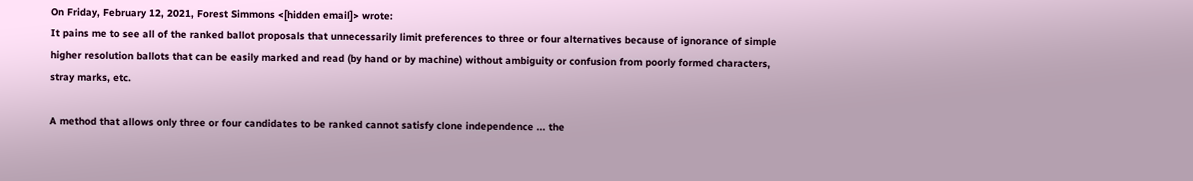On Friday, February 12, 2021, Forest Simmons <[hidden email]> wrote:
It pains me to see all of the ranked ballot proposals that unnecessarily limit preferences to three or four alternatives because of ignorance of simple higher resolution ballots that can be easily marked and read (by hand or by machine) without ambiguity or confusion from poorly formed characters, stray marks, etc.

A method that allows only three or four candidates to be ranked cannot satisfy clone independence ... the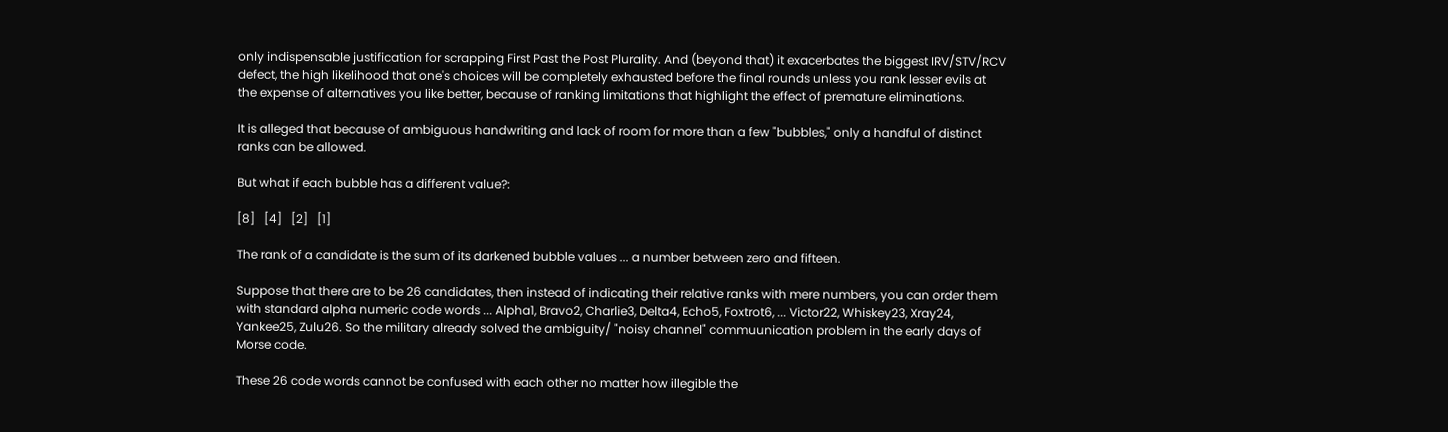only indispensable justification for scrapping First Past the Post Plurality. And (beyond that) it exacerbates the biggest IRV/STV/RCV defect, the high likelihood that one's choices will be completely exhausted before the final rounds unless you rank lesser evils at the expense of alternatives you like better, because of ranking limitations that highlight the effect of premature eliminations.

It is alleged that because of ambiguous handwriting and lack of room for more than a few "bubbles," only a handful of distinct ranks can be allowed.

But what if each bubble has a different value?:

[8]   [4]   [2]   [1]

The rank of a candidate is the sum of its darkened bubble values ... a number between zero and fifteen.

Suppose that there are to be 26 candidates, then instead of indicating their relative ranks with mere numbers, you can order them with standard alpha numeric code words ... Alpha1, Bravo2, Charlie3, Delta4, Echo5, Foxtrot6, ... Victor22, Whiskey23, Xray24, Yankee25, Zulu26. So the military already solved the ambiguity/ "noisy channel" commuunication problem in the early days of Morse code.

These 26 code words cannot be confused with each other no matter how illegible the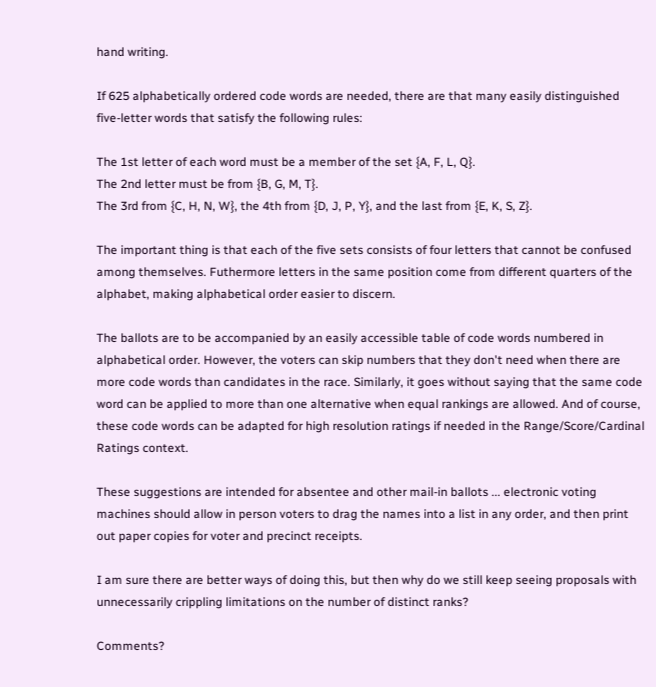hand writing.

If 625 alphabetically ordered code words are needed, there are that many easily distinguished five-letter words that satisfy the following rules:

The 1st letter of each word must be a member of the set {A, F, L, Q}.
The 2nd letter must be from {B, G, M, T}.
The 3rd from {C, H, N, W}, the 4th from {D, J, P, Y}, and the last from {E, K, S, Z}.

The important thing is that each of the five sets consists of four letters that cannot be confused among themselves. Futhermore letters in the same position come from different quarters of the alphabet, making alphabetical order easier to discern.

The ballots are to be accompanied by an easily accessible table of code words numbered in alphabetical order. However, the voters can skip numbers that they don't need when there are more code words than candidates in the race. Similarly, it goes without saying that the same code word can be applied to more than one alternative when equal rankings are allowed. And of course, these code words can be adapted for high resolution ratings if needed in the Range/Score/Cardinal Ratings context.

These suggestions are intended for absentee and other mail-in ballots ... electronic voting machines should allow in person voters to drag the names into a list in any order, and then print out paper copies for voter and precinct receipts.

I am sure there are better ways of doing this, but then why do we still keep seeing proposals with unnecessarily crippling limitations on the number of distinct ranks?

Comments?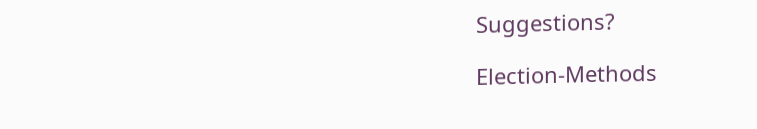Suggestions?

Election-Methods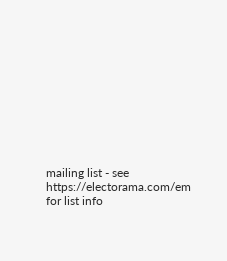mailing list - see https://electorama.com/em for list info